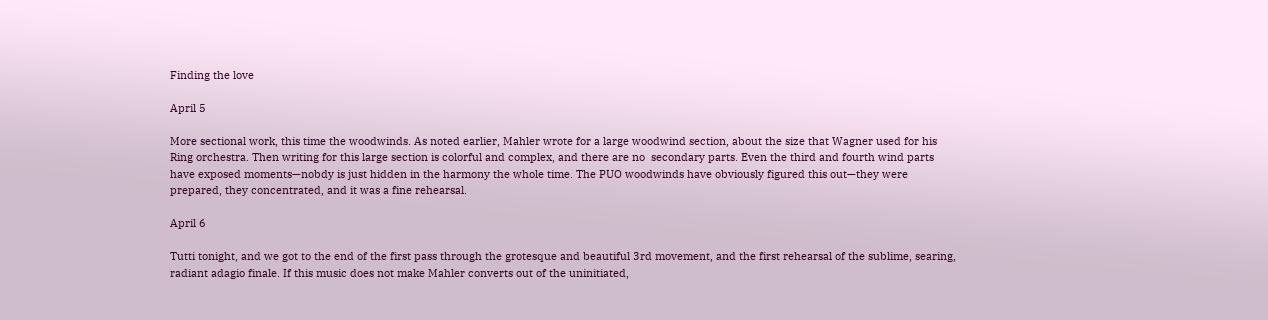Finding the love

April 5

More sectional work, this time the woodwinds. As noted earlier, Mahler wrote for a large woodwind section, about the size that Wagner used for his Ring orchestra. Then writing for this large section is colorful and complex, and there are no  secondary parts. Even the third and fourth wind parts have exposed moments—nobdy is just hidden in the harmony the whole time. The PUO woodwinds have obviously figured this out—they were prepared, they concentrated, and it was a fine rehearsal.

April 6

Tutti tonight, and we got to the end of the first pass through the grotesque and beautiful 3rd movement, and the first rehearsal of the sublime, searing, radiant adagio finale. If this music does not make Mahler converts out of the uninitiated,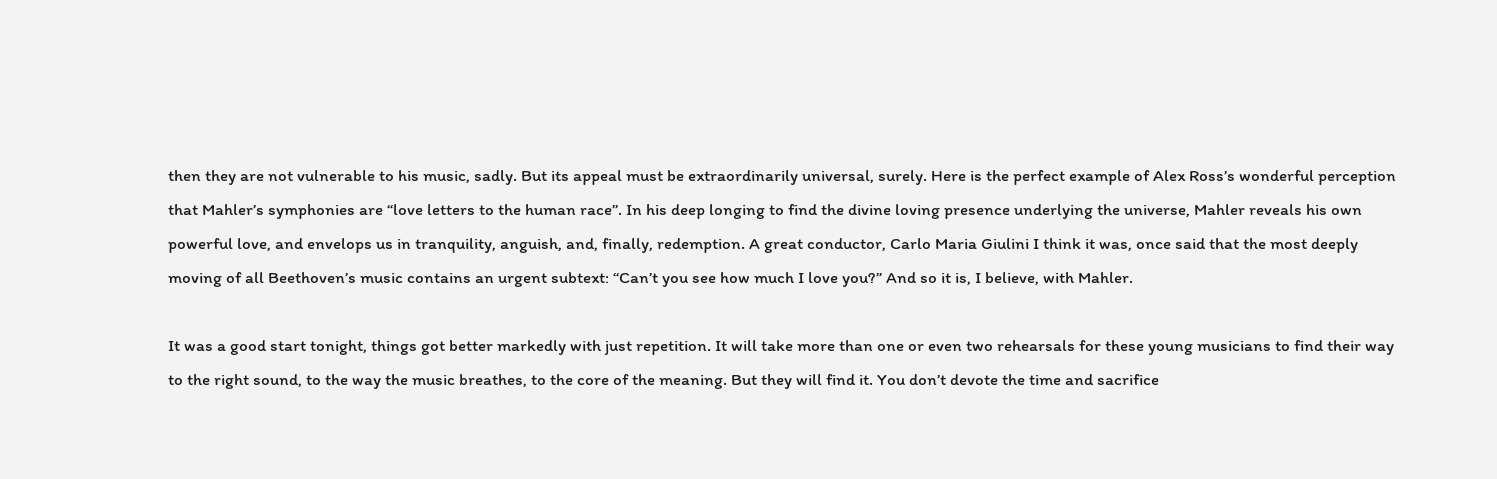then they are not vulnerable to his music, sadly. But its appeal must be extraordinarily universal, surely. Here is the perfect example of Alex Ross’s wonderful perception that Mahler’s symphonies are “love letters to the human race”. In his deep longing to find the divine loving presence underlying the universe, Mahler reveals his own powerful love, and envelops us in tranquility, anguish, and, finally, redemption. A great conductor, Carlo Maria Giulini I think it was, once said that the most deeply moving of all Beethoven’s music contains an urgent subtext: “Can’t you see how much I love you?” And so it is, I believe, with Mahler.

It was a good start tonight, things got better markedly with just repetition. It will take more than one or even two rehearsals for these young musicians to find their way to the right sound, to the way the music breathes, to the core of the meaning. But they will find it. You don’t devote the time and sacrifice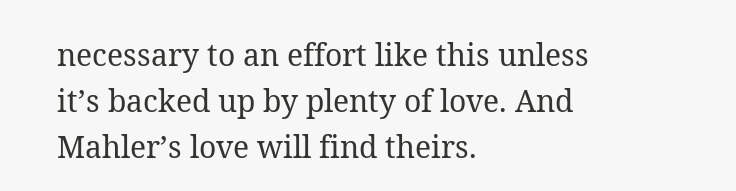necessary to an effort like this unless it’s backed up by plenty of love. And Mahler’s love will find theirs.